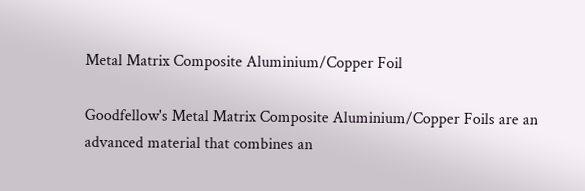Metal Matrix Composite Aluminium/Copper Foil

Goodfellow's Metal Matrix Composite Aluminium/Copper Foils are an advanced material that combines an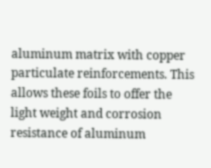aluminum matrix with copper particulate reinforcements. This allows these foils to offer the light weight and corrosion resistance of aluminum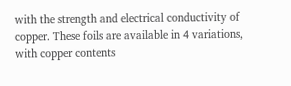with the strength and electrical conductivity of copper. These foils are available in 4 variations, with copper contents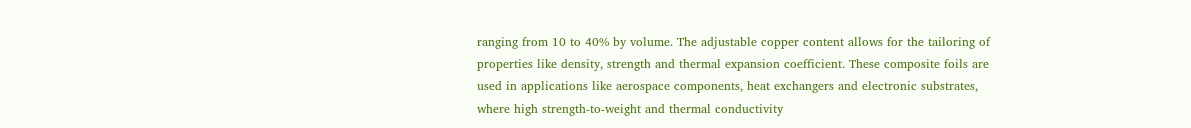ranging from 10 to 40% by volume. The adjustable copper content allows for the tailoring of properties like density, strength and thermal expansion coefficient. These composite foils are used in applications like aerospace components, heat exchangers and electronic substrates, where high strength-to-weight and thermal conductivity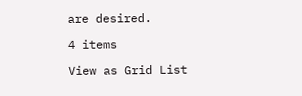are desired.

4 items

View as Grid List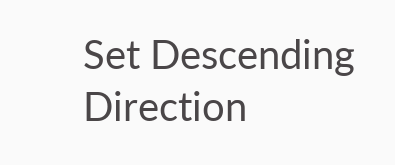Set Descending Direction